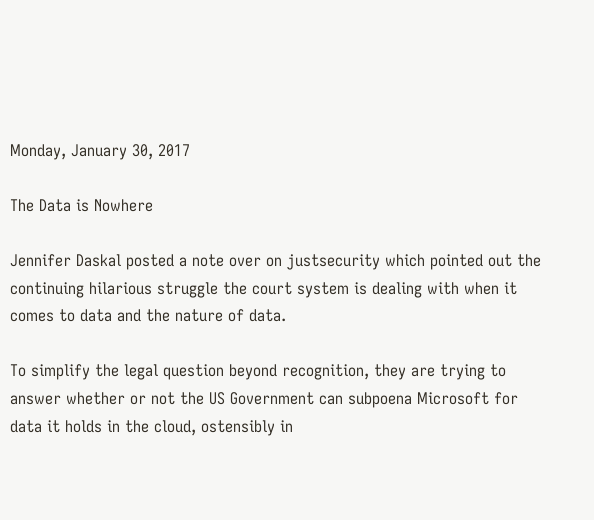Monday, January 30, 2017

The Data is Nowhere

Jennifer Daskal posted a note over on justsecurity which pointed out the continuing hilarious struggle the court system is dealing with when it comes to data and the nature of data.

To simplify the legal question beyond recognition, they are trying to answer whether or not the US Government can subpoena Microsoft for data it holds in the cloud, ostensibly in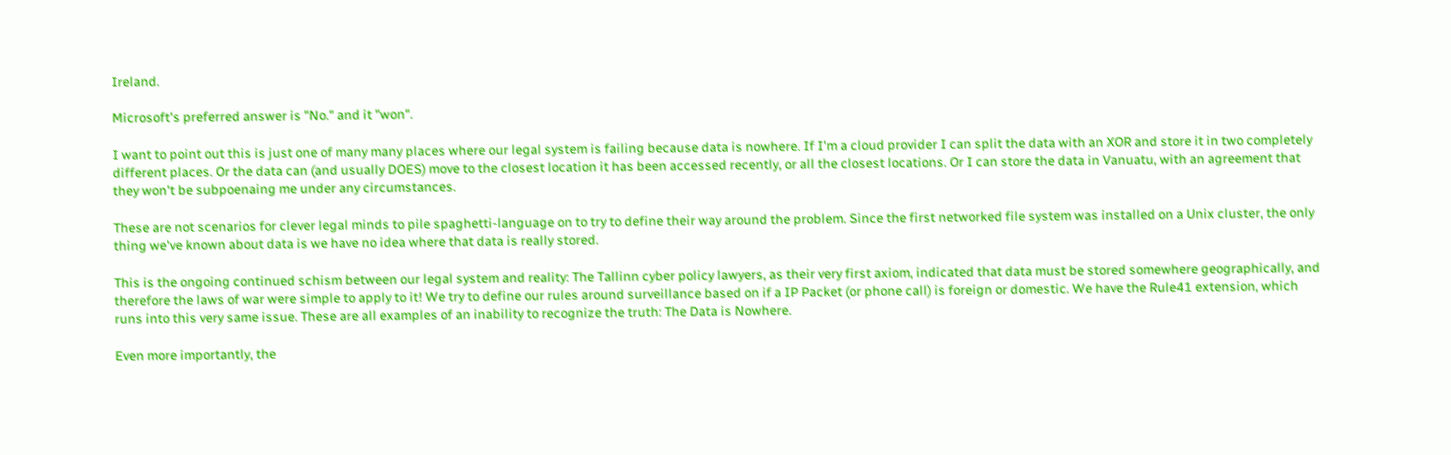Ireland.

Microsoft's preferred answer is "No." and it "won".

I want to point out this is just one of many many places where our legal system is failing because data is nowhere. If I'm a cloud provider I can split the data with an XOR and store it in two completely different places. Or the data can (and usually DOES) move to the closest location it has been accessed recently, or all the closest locations. Or I can store the data in Vanuatu, with an agreement that they won't be subpoenaing me under any circumstances.

These are not scenarios for clever legal minds to pile spaghetti-language on to try to define their way around the problem. Since the first networked file system was installed on a Unix cluster, the only thing we've known about data is we have no idea where that data is really stored.

This is the ongoing continued schism between our legal system and reality: The Tallinn cyber policy lawyers, as their very first axiom, indicated that data must be stored somewhere geographically, and therefore the laws of war were simple to apply to it! We try to define our rules around surveillance based on if a IP Packet (or phone call) is foreign or domestic. We have the Rule41 extension, which runs into this very same issue. These are all examples of an inability to recognize the truth: The Data is Nowhere.

Even more importantly, the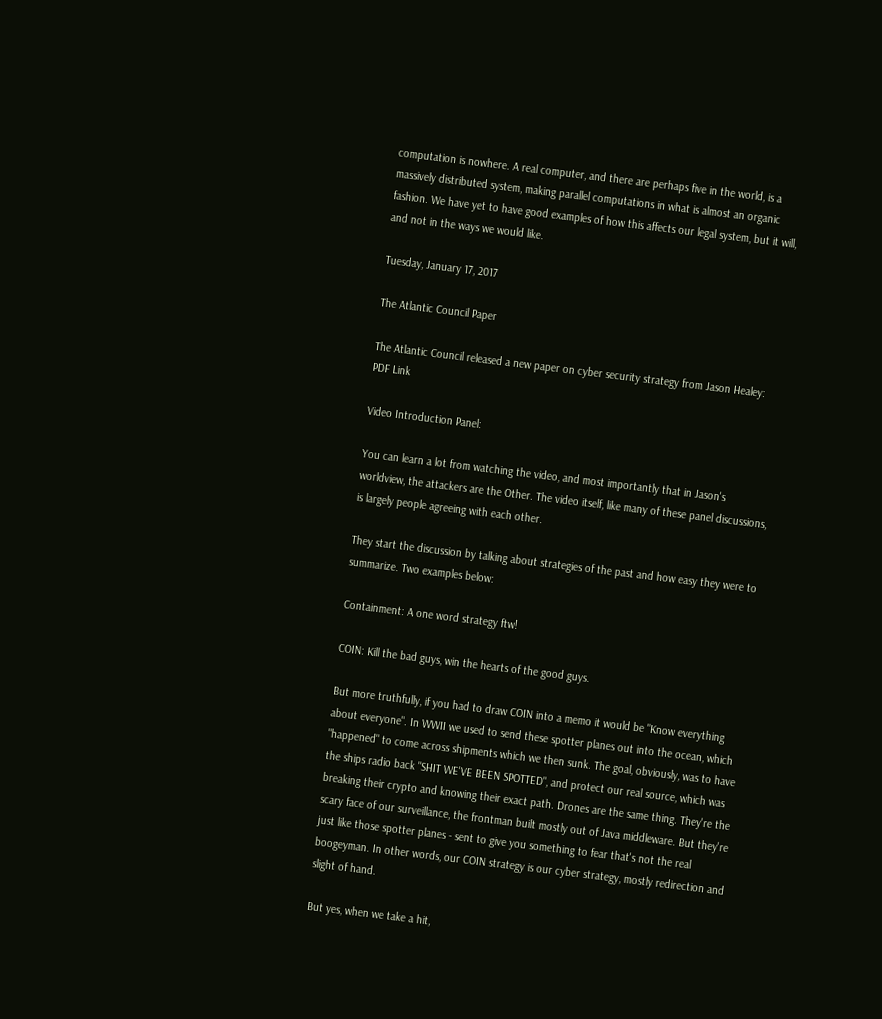computation is nowhere. A real computer, and there are perhaps five in the world, is a massively distributed system, making parallel computations in what is almost an organic fashion. We have yet to have good examples of how this affects our legal system, but it will, and not in the ways we would like.

Tuesday, January 17, 2017

The Atlantic Council Paper

The Atlantic Council released a new paper on cyber security strategy from Jason Healey: PDF Link

Video Introduction Panel:

You can learn a lot from watching the video, and most importantly that in Jason's worldview, the attackers are the Other. The video itself, like many of these panel discussions, is largely people agreeing with each other.

They start the discussion by talking about strategies of the past and how easy they were to summarize. Two examples below:

Containment: A one word strategy ftw!

COIN: Kill the bad guys, win the hearts of the good guys.

But more truthfully, if you had to draw COIN into a memo it would be "Know everything about everyone". In WWII we used to send these spotter planes out into the ocean, which "happened" to come across shipments which we then sunk. The goal, obviously, was to have the ships radio back "SHIT WE'VE BEEN SPOTTED", and protect our real source, which was breaking their crypto and knowing their exact path. Drones are the same thing. They're the scary face of our surveillance, the frontman built mostly out of Java middleware. But they're just like those spotter planes - sent to give you something to fear that's not the real boogeyman. In other words, our COIN strategy is our cyber strategy, mostly redirection and slight of hand.

But yes, when we take a hit,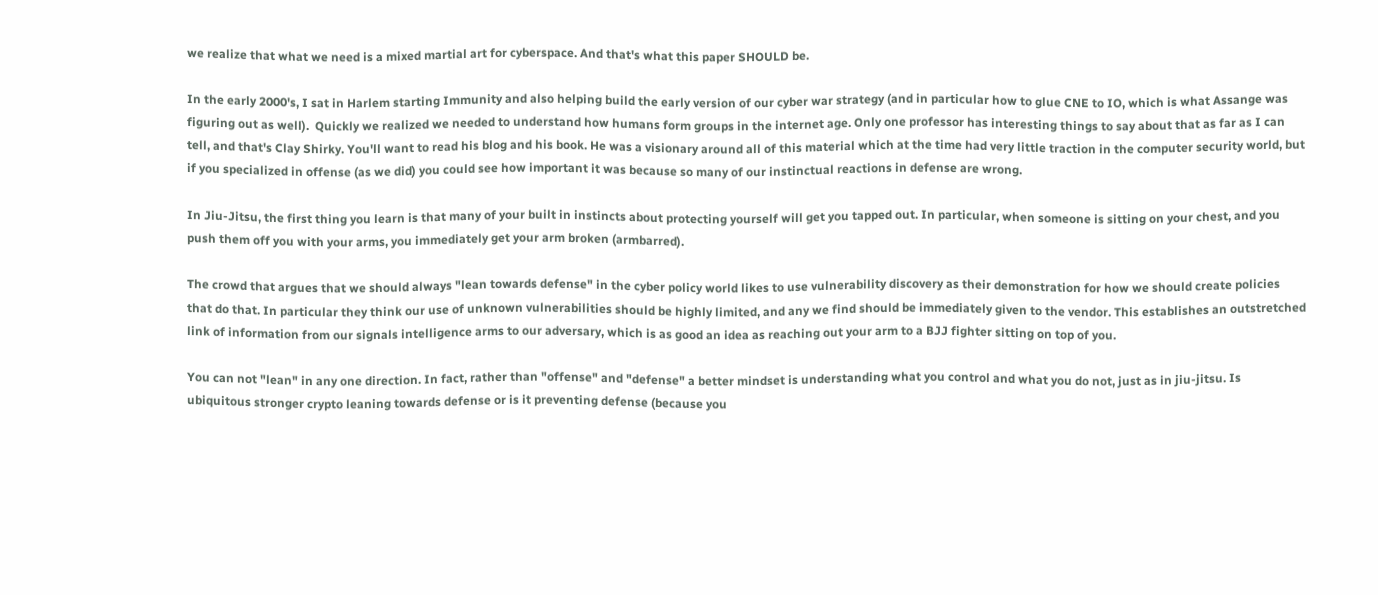we realize that what we need is a mixed martial art for cyberspace. And that's what this paper SHOULD be.

In the early 2000's, I sat in Harlem starting Immunity and also helping build the early version of our cyber war strategy (and in particular how to glue CNE to IO, which is what Assange was figuring out as well).  Quickly we realized we needed to understand how humans form groups in the internet age. Only one professor has interesting things to say about that as far as I can tell, and that's Clay Shirky. You'll want to read his blog and his book. He was a visionary around all of this material which at the time had very little traction in the computer security world, but if you specialized in offense (as we did) you could see how important it was because so many of our instinctual reactions in defense are wrong.

In Jiu-Jitsu, the first thing you learn is that many of your built in instincts about protecting yourself will get you tapped out. In particular, when someone is sitting on your chest, and you push them off you with your arms, you immediately get your arm broken (armbarred).

The crowd that argues that we should always "lean towards defense" in the cyber policy world likes to use vulnerability discovery as their demonstration for how we should create policies that do that. In particular they think our use of unknown vulnerabilities should be highly limited, and any we find should be immediately given to the vendor. This establishes an outstretched link of information from our signals intelligence arms to our adversary, which is as good an idea as reaching out your arm to a BJJ fighter sitting on top of you.

You can not "lean" in any one direction. In fact, rather than "offense" and "defense" a better mindset is understanding what you control and what you do not, just as in jiu-jitsu. Is ubiquitous stronger crypto leaning towards defense or is it preventing defense (because you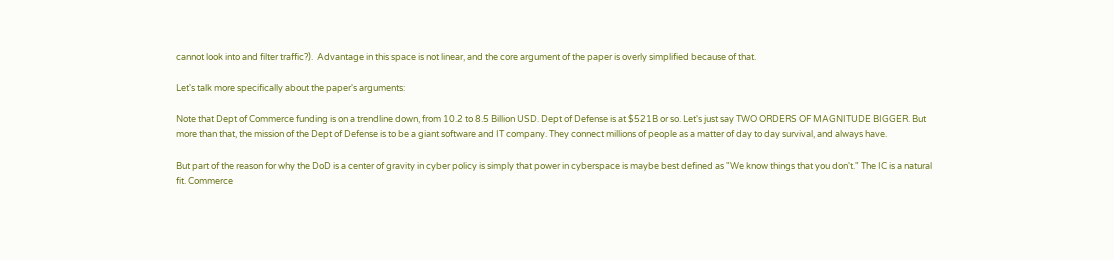cannot look into and filter traffic?).  Advantage in this space is not linear, and the core argument of the paper is overly simplified because of that.

Let's talk more specifically about the paper's arguments:

Note that Dept of Commerce funding is on a trendline down, from 10.2 to 8.5 Billion USD. Dept of Defense is at $521B or so. Let's just say TWO ORDERS OF MAGNITUDE BIGGER. But more than that, the mission of the Dept of Defense is to be a giant software and IT company. They connect millions of people as a matter of day to day survival, and always have.

But part of the reason for why the DoD is a center of gravity in cyber policy is simply that power in cyberspace is maybe best defined as "We know things that you don't." The IC is a natural fit. Commerce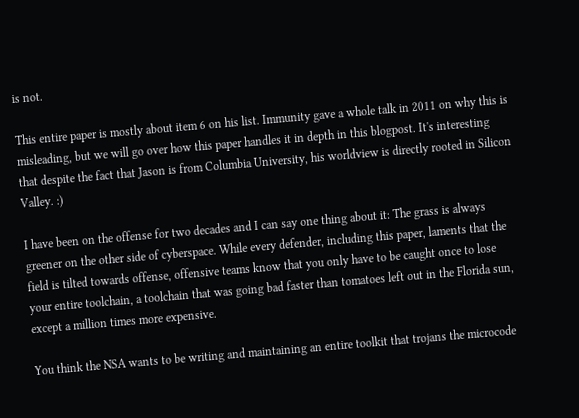is not.

This entire paper is mostly about item 6 on his list. Immunity gave a whole talk in 2011 on why this is misleading, but we will go over how this paper handles it in depth in this blogpost. It's interesting that despite the fact that Jason is from Columbia University, his worldview is directly rooted in Silicon Valley. :)

I have been on the offense for two decades and I can say one thing about it: The grass is always greener on the other side of cyberspace. While every defender, including this paper, laments that the field is tilted towards offense, offensive teams know that you only have to be caught once to lose your entire toolchain, a toolchain that was going bad faster than tomatoes left out in the Florida sun, except a million times more expensive.

You think the NSA wants to be writing and maintaining an entire toolkit that trojans the microcode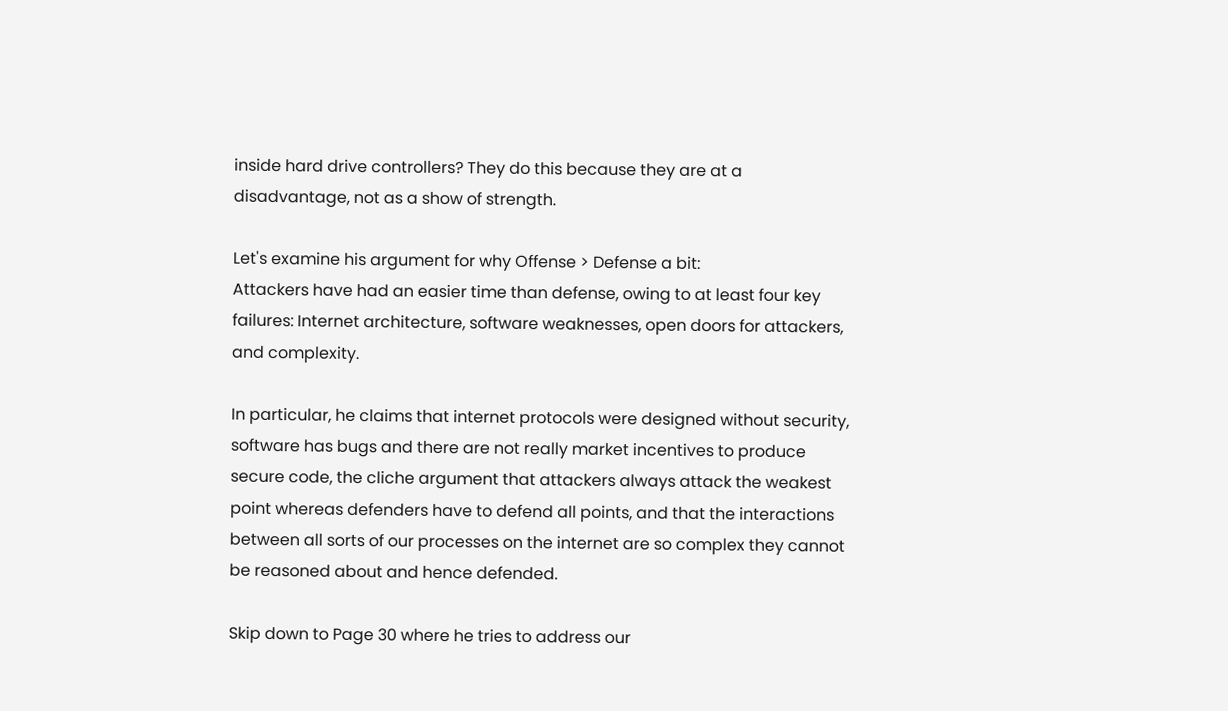inside hard drive controllers? They do this because they are at a disadvantage, not as a show of strength.

Let's examine his argument for why Offense > Defense a bit:
Attackers have had an easier time than defense, owing to at least four key failures: Internet architecture, software weaknesses, open doors for attackers, and complexity.

In particular, he claims that internet protocols were designed without security, software has bugs and there are not really market incentives to produce secure code, the cliche argument that attackers always attack the weakest point whereas defenders have to defend all points, and that the interactions between all sorts of our processes on the internet are so complex they cannot be reasoned about and hence defended.

Skip down to Page 30 where he tries to address our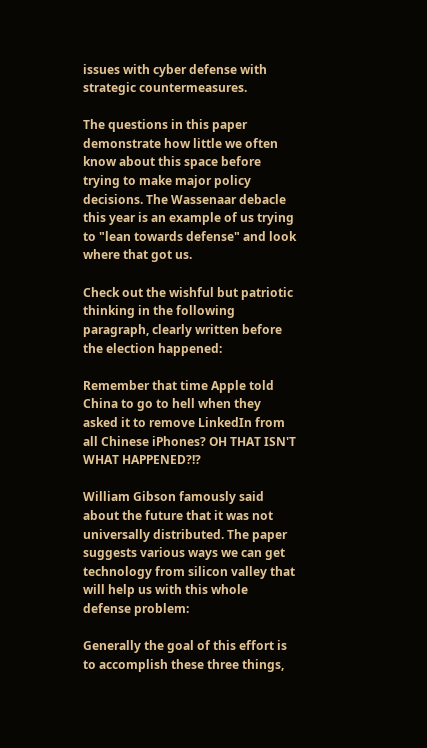issues with cyber defense with strategic countermeasures.

The questions in this paper demonstrate how little we often know about this space before trying to make major policy decisions. The Wassenaar debacle this year is an example of us trying to "lean towards defense" and look where that got us.

Check out the wishful but patriotic thinking in the following paragraph, clearly written before the election happened:

Remember that time Apple told China to go to hell when they asked it to remove LinkedIn from all Chinese iPhones? OH THAT ISN'T WHAT HAPPENED?!?

William Gibson famously said about the future that it was not universally distributed. The paper suggests various ways we can get technology from silicon valley that will help us with this whole defense problem:

Generally the goal of this effort is to accomplish these three things,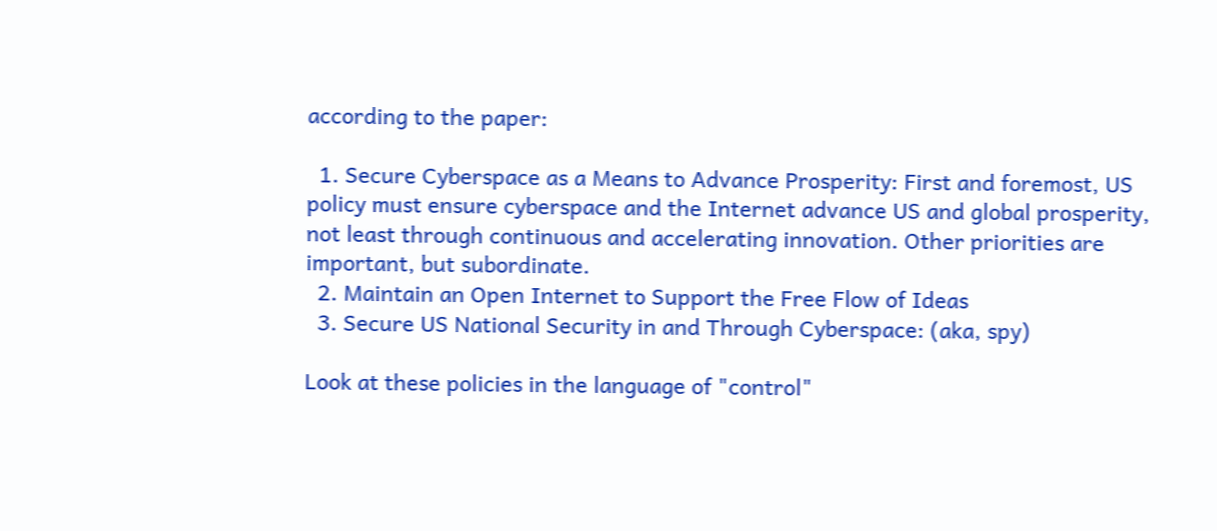according to the paper:

  1. Secure Cyberspace as a Means to Advance Prosperity: First and foremost, US policy must ensure cyberspace and the Internet advance US and global prosperity, not least through continuous and accelerating innovation. Other priorities are important, but subordinate.
  2. Maintain an Open Internet to Support the Free Flow of Ideas
  3. Secure US National Security in and Through Cyberspace: (aka, spy)

Look at these policies in the language of "control"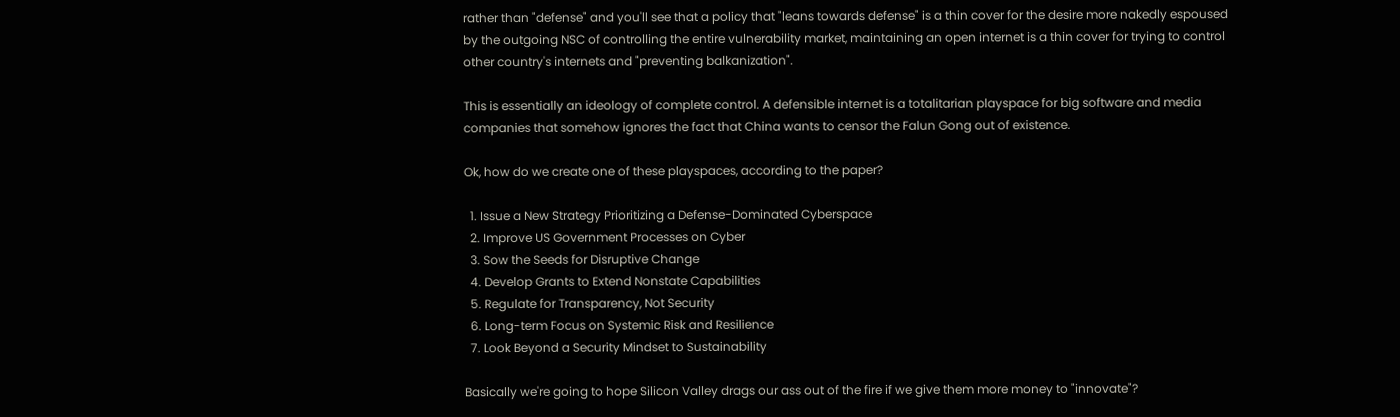rather than "defense" and you'll see that a policy that "leans towards defense" is a thin cover for the desire more nakedly espoused by the outgoing NSC of controlling the entire vulnerability market, maintaining an open internet is a thin cover for trying to control other country's internets and "preventing balkanization".

This is essentially an ideology of complete control. A defensible internet is a totalitarian playspace for big software and media companies that somehow ignores the fact that China wants to censor the Falun Gong out of existence.

Ok, how do we create one of these playspaces, according to the paper?

  1. Issue a New Strategy Prioritizing a Defense-Dominated Cyberspace
  2. Improve US Government Processes on Cyber
  3. Sow the Seeds for Disruptive Change
  4. Develop Grants to Extend Nonstate Capabilities
  5. Regulate for Transparency, Not Security
  6. Long-term Focus on Systemic Risk and Resilience
  7. Look Beyond a Security Mindset to Sustainability

Basically we're going to hope Silicon Valley drags our ass out of the fire if we give them more money to "innovate"?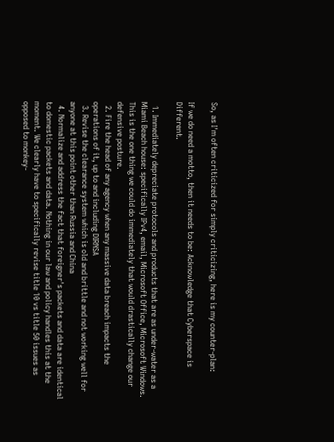So, as I'm often criticized for simply criticizing, here is my counter-plan:

If we do need a motto, then it needs to be: Acknowledge that Cyberspace is Different.

  1. Immediately depreciate protocols and products that are as under-water as a Miami Beach house: specifically IPv4, email, Microsoft Office, Microsoft Windows. This is the one thing we could do immediately that would drastically change our defensive posture.
  2. Fire the head of any agency when any massive data breach impacts the operations of it, up to and including DIRNSA
  3. Revise the clearance system which is old and brittle and not working well for anyone at this point other than Russia and China
  4. Normalize and address the fact that foreigner's packets and data are identical to domestic packets and data. Nothing in our law and policy handles this at the moment. We clearly have to specifically revise title 10 vs title 50 issues as opposed to monkey-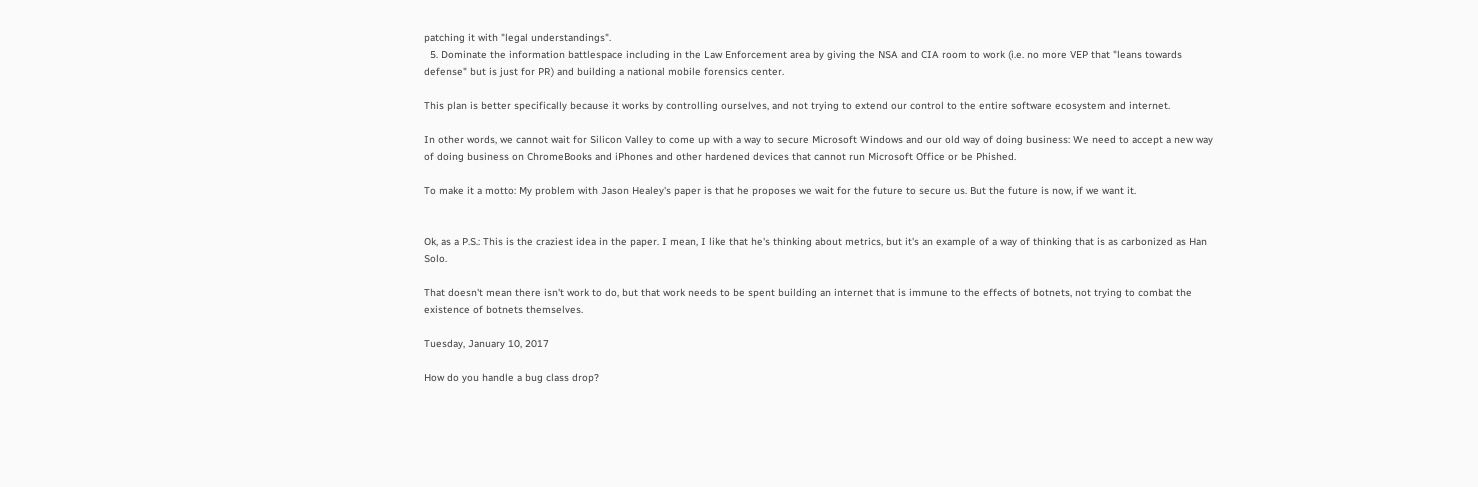patching it with "legal understandings".
  5. Dominate the information battlespace including in the Law Enforcement area by giving the NSA and CIA room to work (i.e. no more VEP that "leans towards defense" but is just for PR) and building a national mobile forensics center.

This plan is better specifically because it works by controlling ourselves, and not trying to extend our control to the entire software ecosystem and internet.

In other words, we cannot wait for Silicon Valley to come up with a way to secure Microsoft Windows and our old way of doing business: We need to accept a new way of doing business on ChromeBooks and iPhones and other hardened devices that cannot run Microsoft Office or be Phished.

To make it a motto: My problem with Jason Healey's paper is that he proposes we wait for the future to secure us. But the future is now, if we want it.


Ok, as a P.S.: This is the craziest idea in the paper. I mean, I like that he's thinking about metrics, but it's an example of a way of thinking that is as carbonized as Han Solo.

That doesn't mean there isn't work to do, but that work needs to be spent building an internet that is immune to the effects of botnets, not trying to combat the existence of botnets themselves.

Tuesday, January 10, 2017

How do you handle a bug class drop?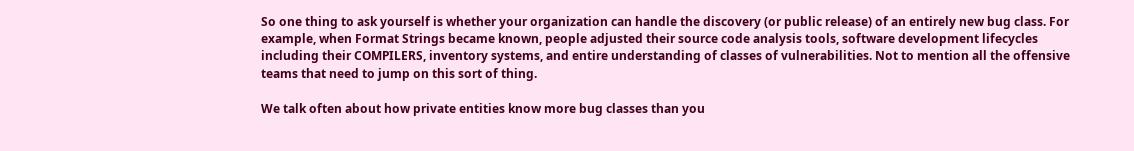So one thing to ask yourself is whether your organization can handle the discovery (or public release) of an entirely new bug class. For example, when Format Strings became known, people adjusted their source code analysis tools, software development lifecycles including their COMPILERS, inventory systems, and entire understanding of classes of vulnerabilities. Not to mention all the offensive teams that need to jump on this sort of thing.

We talk often about how private entities know more bug classes than you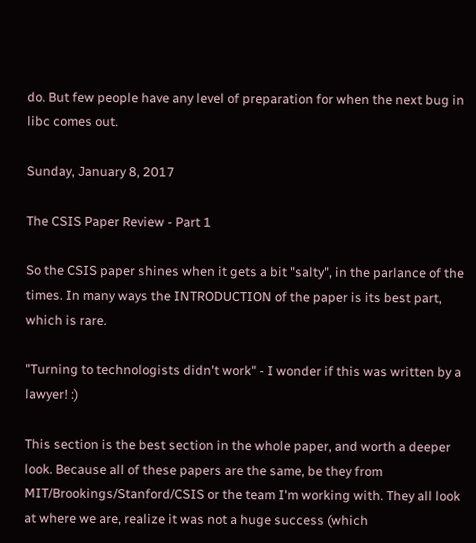do. But few people have any level of preparation for when the next bug in libc comes out.

Sunday, January 8, 2017

The CSIS Paper Review - Part 1

So the CSIS paper shines when it gets a bit "salty", in the parlance of the times. In many ways the INTRODUCTION of the paper is its best part, which is rare.

"Turning to technologists didn't work" - I wonder if this was written by a lawyer! :)

This section is the best section in the whole paper, and worth a deeper look. Because all of these papers are the same, be they from MIT/Brookings/Stanford/CSIS or the team I'm working with. They all look at where we are, realize it was not a huge success (which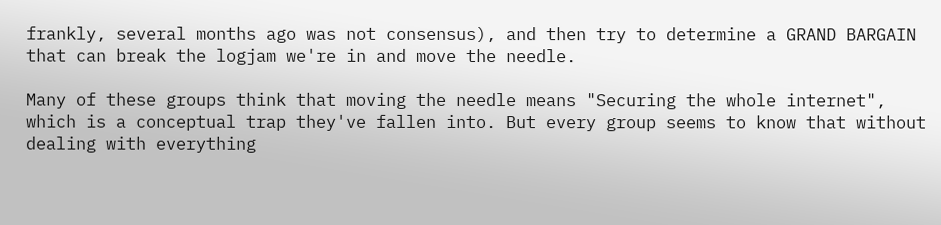frankly, several months ago was not consensus), and then try to determine a GRAND BARGAIN that can break the logjam we're in and move the needle.

Many of these groups think that moving the needle means "Securing the whole internet", which is a conceptual trap they've fallen into. But every group seems to know that without dealing with everything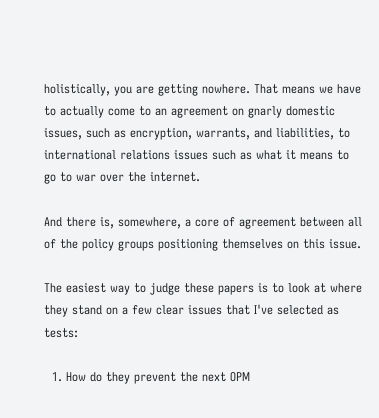holistically, you are getting nowhere. That means we have to actually come to an agreement on gnarly domestic issues, such as encryption, warrants, and liabilities, to international relations issues such as what it means to go to war over the internet.

And there is, somewhere, a core of agreement between all of the policy groups positioning themselves on this issue.

The easiest way to judge these papers is to look at where they stand on a few clear issues that I've selected as tests:

  1. How do they prevent the next OPM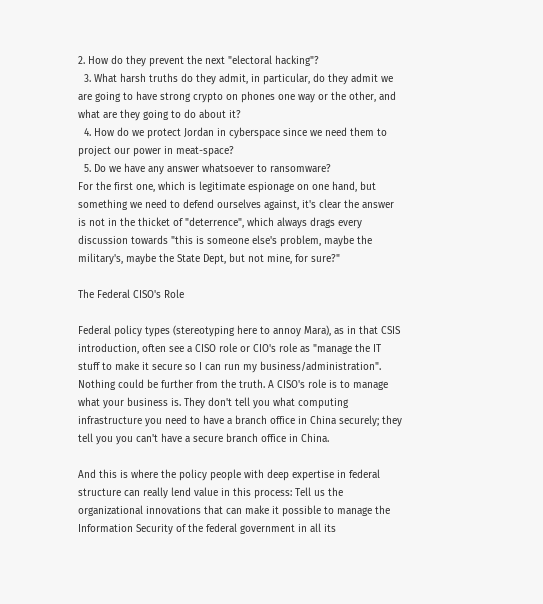2. How do they prevent the next "electoral hacking"?
  3. What harsh truths do they admit, in particular, do they admit we are going to have strong crypto on phones one way or the other, and what are they going to do about it?
  4. How do we protect Jordan in cyberspace since we need them to project our power in meat-space?
  5. Do we have any answer whatsoever to ransomware?
For the first one, which is legitimate espionage on one hand, but something we need to defend ourselves against, it's clear the answer is not in the thicket of "deterrence", which always drags every discussion towards "this is someone else's problem, maybe the military's, maybe the State Dept, but not mine, for sure?"

The Federal CISO's Role

Federal policy types (stereotyping here to annoy Mara), as in that CSIS introduction, often see a CISO role or CIO's role as "manage the IT stuff to make it secure so I can run my business/administration". Nothing could be further from the truth. A CISO's role is to manage what your business is. They don't tell you what computing infrastructure you need to have a branch office in China securely; they tell you you can't have a secure branch office in China.

And this is where the policy people with deep expertise in federal structure can really lend value in this process: Tell us the organizational innovations that can make it possible to manage the Information Security of the federal government in all its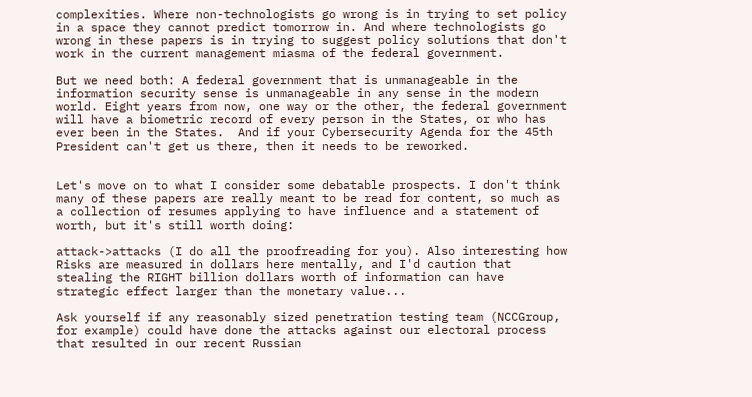complexities. Where non-technologists go wrong is in trying to set policy in a space they cannot predict tomorrow in. And where technologists go wrong in these papers is in trying to suggest policy solutions that don't work in the current management miasma of the federal government.

But we need both: A federal government that is unmanageable in the information security sense is unmanageable in any sense in the modern world. Eight years from now, one way or the other, the federal government will have a biometric record of every person in the States, or who has ever been in the States.  And if your Cybersecurity Agenda for the 45th President can't get us there, then it needs to be reworked.


Let's move on to what I consider some debatable prospects. I don't think many of these papers are really meant to be read for content, so much as a collection of resumes applying to have influence and a statement of worth, but it's still worth doing:

attack->attacks (I do all the proofreading for you). Also interesting how Risks are measured in dollars here mentally, and I'd caution that stealing the RIGHT billion dollars worth of information can have strategic effect larger than the monetary value...

Ask yourself if any reasonably sized penetration testing team (NCCGroup, for example) could have done the attacks against our electoral process that resulted in our recent Russian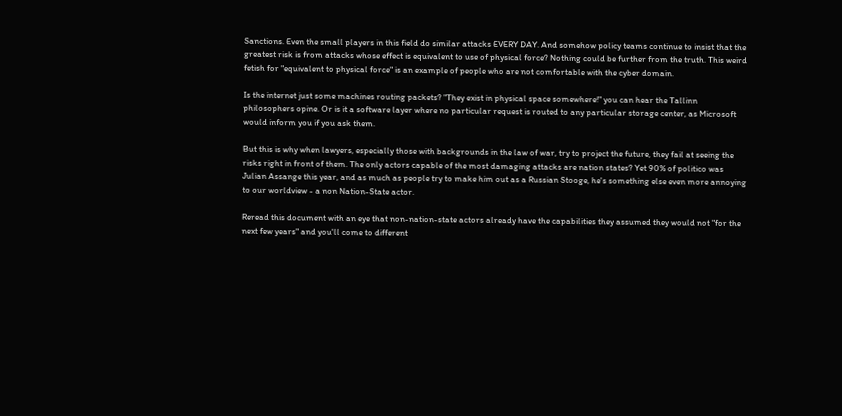Sanctions. Even the small players in this field do similar attacks EVERY DAY. And somehow policy teams continue to insist that the greatest risk is from attacks whose effect is equivalent to use of physical force? Nothing could be further from the truth. This weird fetish for "equivalent to physical force" is an example of people who are not comfortable with the cyber domain.

Is the internet just some machines routing packets? "They exist in physical space somewhere!" you can hear the Tallinn philosophers opine. Or is it a software layer where no particular request is routed to any particular storage center, as Microsoft would inform you if you ask them.

But this is why when lawyers, especially those with backgrounds in the law of war, try to project the future, they fail at seeing the risks right in front of them. The only actors capable of the most damaging attacks are nation states? Yet 90% of politico was Julian Assange this year, and as much as people try to make him out as a Russian Stooge, he's something else even more annoying to our worldview - a non Nation-State actor.

Reread this document with an eye that non-nation-state actors already have the capabilities they assumed they would not "for the next few years" and you'll come to different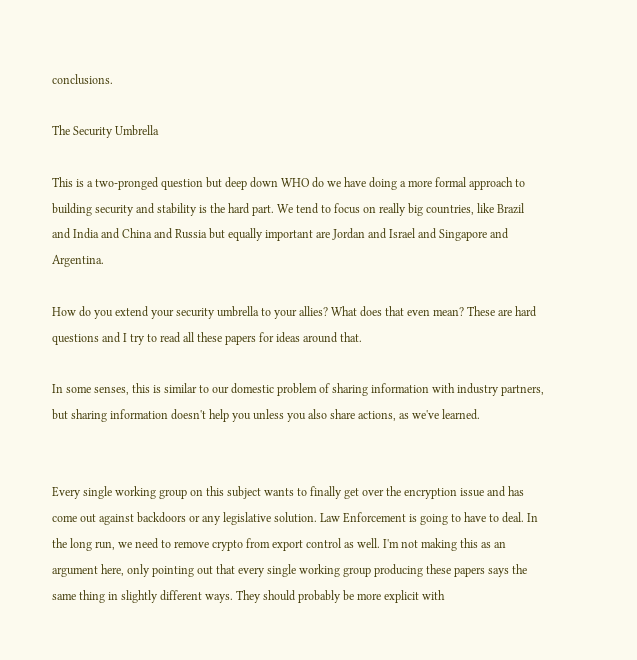conclusions.

The Security Umbrella

This is a two-pronged question but deep down WHO do we have doing a more formal approach to building security and stability is the hard part. We tend to focus on really big countries, like Brazil and India and China and Russia but equally important are Jordan and Israel and Singapore and Argentina.

How do you extend your security umbrella to your allies? What does that even mean? These are hard questions and I try to read all these papers for ideas around that.

In some senses, this is similar to our domestic problem of sharing information with industry partners, but sharing information doesn't help you unless you also share actions, as we've learned.


Every single working group on this subject wants to finally get over the encryption issue and has come out against backdoors or any legislative solution. Law Enforcement is going to have to deal. In the long run, we need to remove crypto from export control as well. I'm not making this as an argument here, only pointing out that every single working group producing these papers says the same thing in slightly different ways. They should probably be more explicit with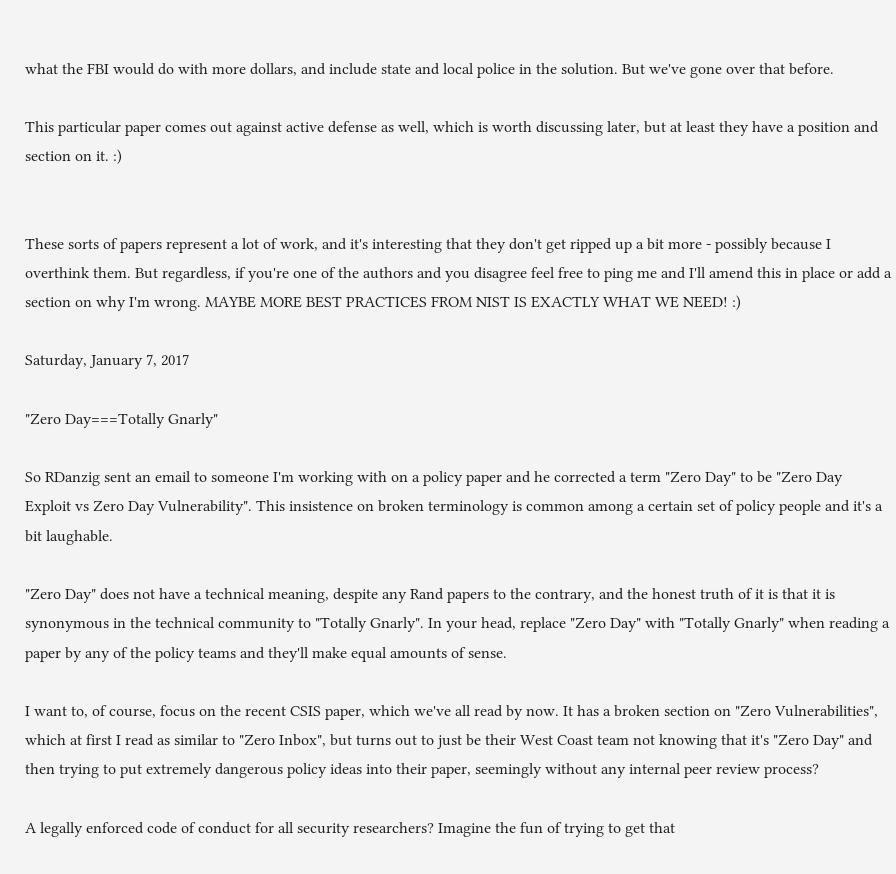what the FBI would do with more dollars, and include state and local police in the solution. But we've gone over that before.

This particular paper comes out against active defense as well, which is worth discussing later, but at least they have a position and section on it. :)


These sorts of papers represent a lot of work, and it's interesting that they don't get ripped up a bit more - possibly because I overthink them. But regardless, if you're one of the authors and you disagree feel free to ping me and I'll amend this in place or add a section on why I'm wrong. MAYBE MORE BEST PRACTICES FROM NIST IS EXACTLY WHAT WE NEED! :)

Saturday, January 7, 2017

"Zero Day===Totally Gnarly"

So RDanzig sent an email to someone I'm working with on a policy paper and he corrected a term "Zero Day" to be "Zero Day Exploit vs Zero Day Vulnerability". This insistence on broken terminology is common among a certain set of policy people and it's a bit laughable.

"Zero Day" does not have a technical meaning, despite any Rand papers to the contrary, and the honest truth of it is that it is synonymous in the technical community to "Totally Gnarly". In your head, replace "Zero Day" with "Totally Gnarly" when reading a paper by any of the policy teams and they'll make equal amounts of sense.

I want to, of course, focus on the recent CSIS paper, which we've all read by now. It has a broken section on "Zero Vulnerabilities", which at first I read as similar to "Zero Inbox", but turns out to just be their West Coast team not knowing that it's "Zero Day" and then trying to put extremely dangerous policy ideas into their paper, seemingly without any internal peer review process?

A legally enforced code of conduct for all security researchers? Imagine the fun of trying to get that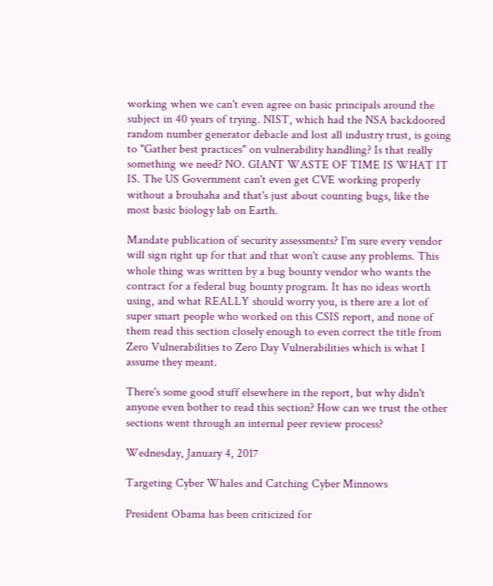working when we can't even agree on basic principals around the subject in 40 years of trying. NIST, which had the NSA backdoored random number generator debacle and lost all industry trust, is going to "Gather best practices" on vulnerability handling? Is that really something we need? NO. GIANT WASTE OF TIME IS WHAT IT IS. The US Government can't even get CVE working properly without a brouhaha and that's just about counting bugs, like the most basic biology lab on Earth.

Mandate publication of security assessments? I'm sure every vendor will sign right up for that and that won't cause any problems. This whole thing was written by a bug bounty vendor who wants the contract for a federal bug bounty program. It has no ideas worth using, and what REALLY should worry you, is there are a lot of super smart people who worked on this CSIS report, and none of them read this section closely enough to even correct the title from Zero Vulnerabilities to Zero Day Vulnerabilities which is what I assume they meant.

There's some good stuff elsewhere in the report, but why didn't anyone even bother to read this section? How can we trust the other sections went through an internal peer review process?

Wednesday, January 4, 2017

Targeting Cyber Whales and Catching Cyber Minnows

President Obama has been criticized for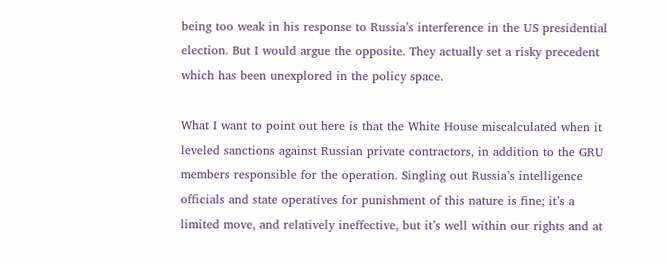being too weak in his response to Russia’s interference in the US presidential election. But I would argue the opposite. They actually set a risky precedent which has been unexplored in the policy space.

What I want to point out here is that the White House miscalculated when it leveled sanctions against Russian private contractors, in addition to the GRU members responsible for the operation. Singling out Russia’s intelligence officials and state operatives for punishment of this nature is fine; it’s a limited move, and relatively ineffective, but it’s well within our rights and at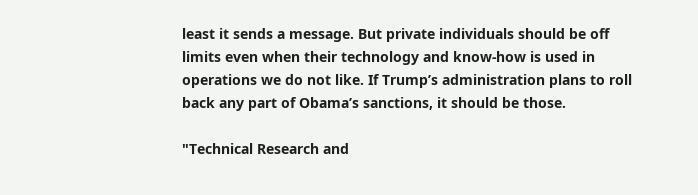least it sends a message. But private individuals should be off limits even when their technology and know-how is used in operations we do not like. If Trump’s administration plans to roll back any part of Obama’s sanctions, it should be those.

"Technical Research and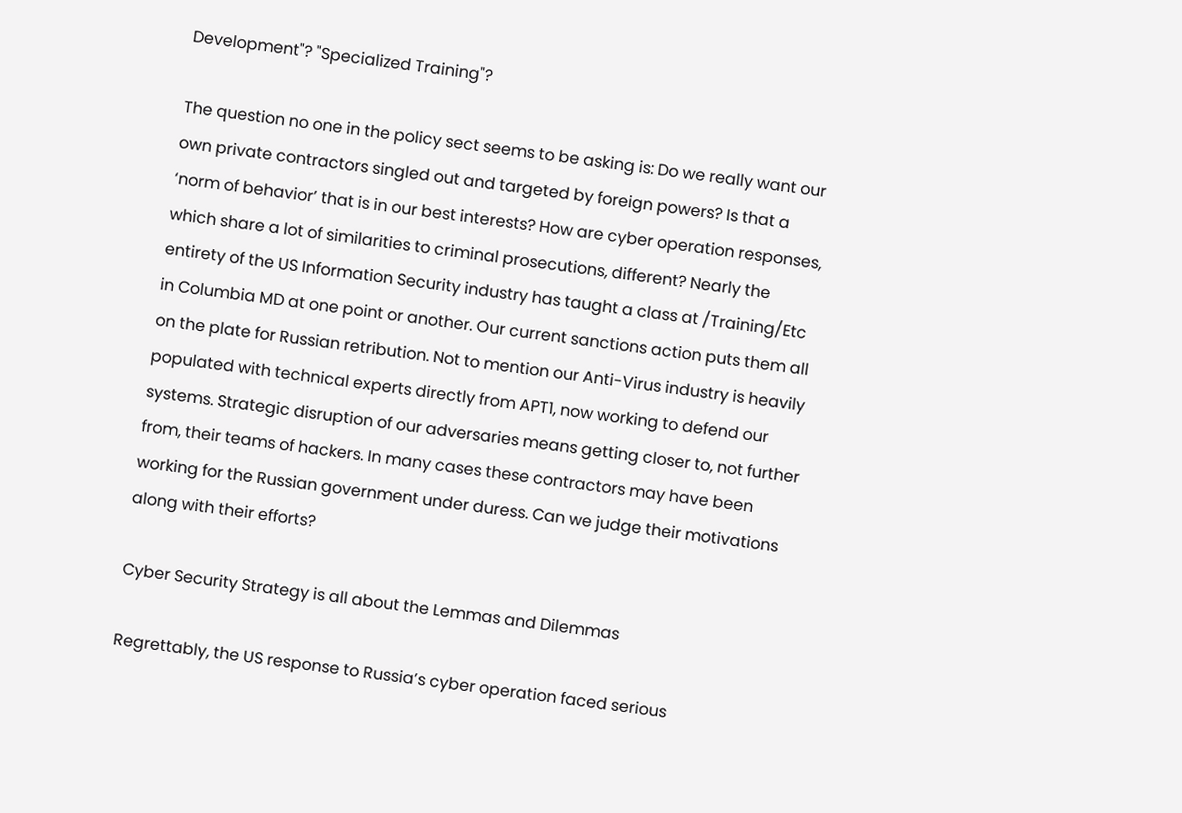Development"? "Specialized Training"?

The question no one in the policy sect seems to be asking is: Do we really want our own private contractors singled out and targeted by foreign powers? Is that a ‘norm of behavior’ that is in our best interests? How are cyber operation responses, which share a lot of similarities to criminal prosecutions, different? Nearly the entirety of the US Information Security industry has taught a class at /Training/Etc in Columbia MD at one point or another. Our current sanctions action puts them all on the plate for Russian retribution. Not to mention our Anti-Virus industry is heavily populated with technical experts directly from APT1, now working to defend our systems. Strategic disruption of our adversaries means getting closer to, not further from, their teams of hackers. In many cases these contractors may have been working for the Russian government under duress. Can we judge their motivations along with their efforts?

Cyber Security Strategy is all about the Lemmas and Dilemmas

Regrettably, the US response to Russia’s cyber operation faced serious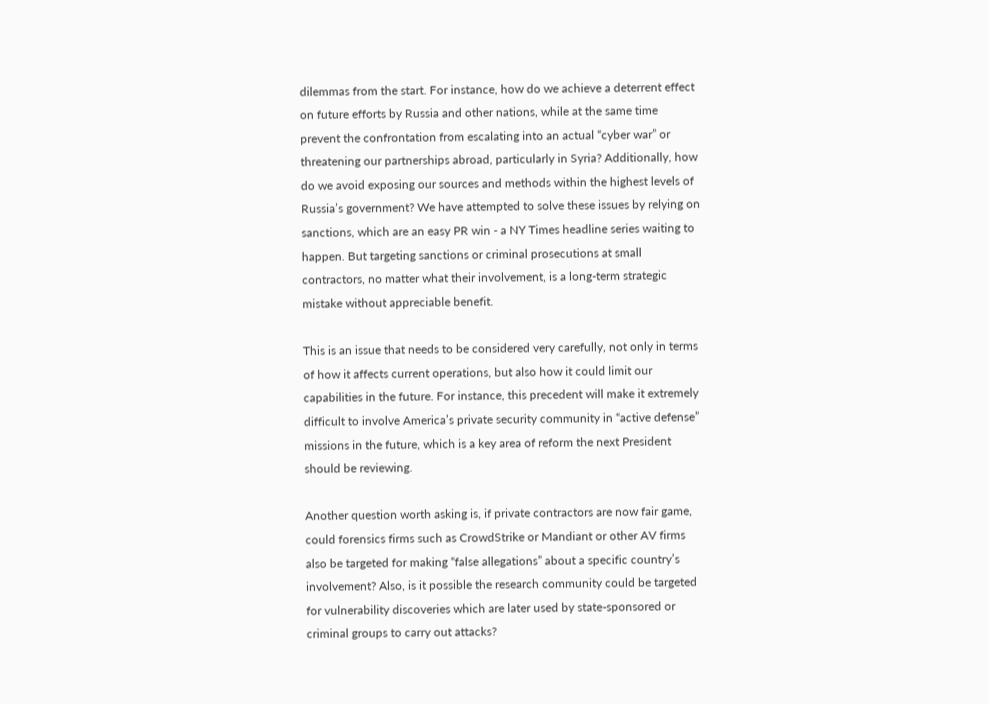dilemmas from the start. For instance, how do we achieve a deterrent effect on future efforts by Russia and other nations, while at the same time prevent the confrontation from escalating into an actual “cyber war” or threatening our partnerships abroad, particularly in Syria? Additionally, how do we avoid exposing our sources and methods within the highest levels of Russia’s government? We have attempted to solve these issues by relying on sanctions, which are an easy PR win - a NY Times headline series waiting to happen. But targeting sanctions or criminal prosecutions at small contractors, no matter what their involvement, is a long-term strategic mistake without appreciable benefit.

This is an issue that needs to be considered very carefully, not only in terms of how it affects current operations, but also how it could limit our capabilities in the future. For instance, this precedent will make it extremely difficult to involve America’s private security community in “active defense” missions in the future, which is a key area of reform the next President should be reviewing.

Another question worth asking is, if private contractors are now fair game, could forensics firms such as CrowdStrike or Mandiant or other AV firms also be targeted for making “false allegations” about a specific country’s involvement? Also, is it possible the research community could be targeted for vulnerability discoveries which are later used by state-sponsored or criminal groups to carry out attacks?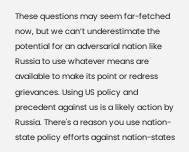These questions may seem far-fetched now, but we can’t underestimate the potential for an adversarial nation like Russia to use whatever means are available to make its point or redress grievances. Using US policy and precedent against us is a likely action by Russia. There's a reason you use nation-state policy efforts against nation-states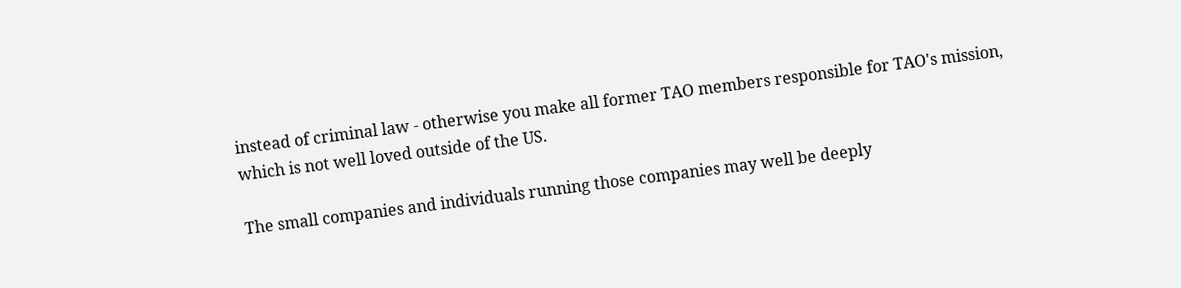instead of criminal law - otherwise you make all former TAO members responsible for TAO's mission, which is not well loved outside of the US.

The small companies and individuals running those companies may well be deeply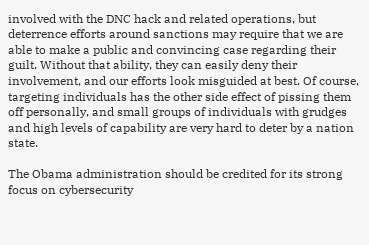involved with the DNC hack and related operations, but deterrence efforts around sanctions may require that we are able to make a public and convincing case regarding their guilt. Without that ability, they can easily deny their involvement, and our efforts look misguided at best. Of course, targeting individuals has the other side effect of pissing them off personally, and small groups of individuals with grudges and high levels of capability are very hard to deter by a nation state.

The Obama administration should be credited for its strong focus on cybersecurity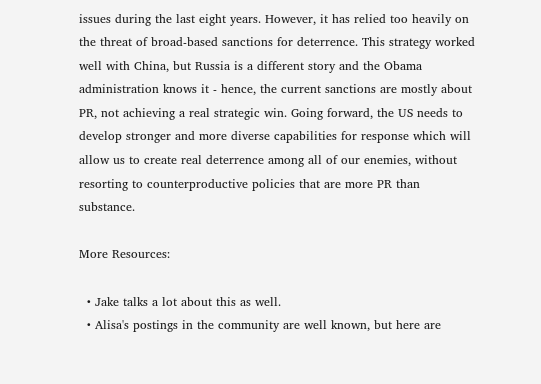issues during the last eight years. However, it has relied too heavily on the threat of broad-based sanctions for deterrence. This strategy worked well with China, but Russia is a different story and the Obama administration knows it - hence, the current sanctions are mostly about PR, not achieving a real strategic win. Going forward, the US needs to develop stronger and more diverse capabilities for response which will allow us to create real deterrence among all of our enemies, without resorting to counterproductive policies that are more PR than substance.

More Resources:

  • Jake talks a lot about this as well.
  • Alisa's postings in the community are well known, but here are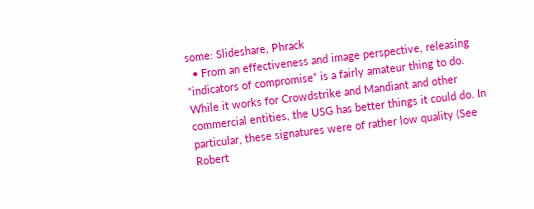some: Slideshare, Phrack
  • From an effectiveness and image perspective, releasing “indicators of compromise” is a fairly amateur thing to do. While it works for Crowdstrike and Mandiant and other commercial entities, the USG has better things it could do. In particular, these signatures were of rather low quality (See Robert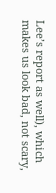Lee’s report as well), which makes us look bad, not scary,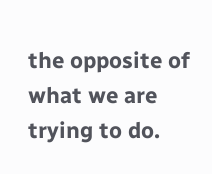the opposite of what we are trying to do.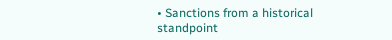• Sanctions from a historical standpoint